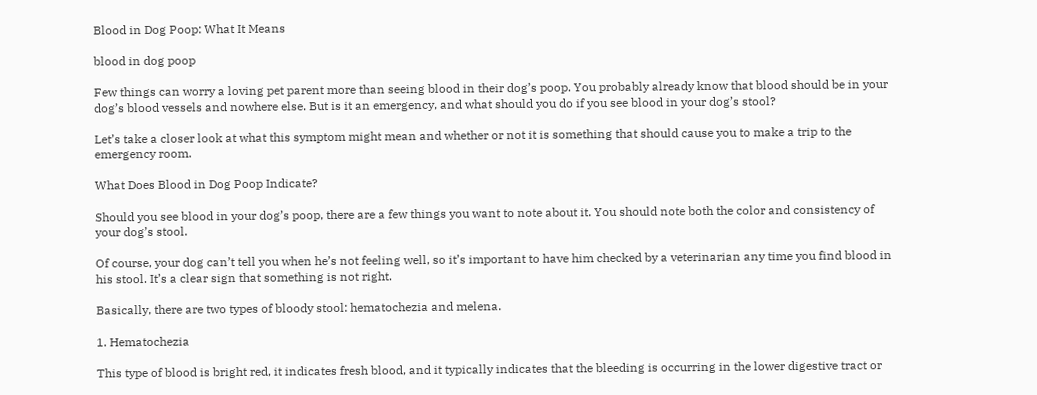Blood in Dog Poop: What It Means

blood in dog poop

Few things can worry a loving pet parent more than seeing blood in their dog’s poop. You probably already know that blood should be in your dog’s blood vessels and nowhere else. But is it an emergency, and what should you do if you see blood in your dog’s stool?

Let’s take a closer look at what this symptom might mean and whether or not it is something that should cause you to make a trip to the emergency room.

What Does Blood in Dog Poop Indicate?

Should you see blood in your dog’s poop, there are a few things you want to note about it. You should note both the color and consistency of your dog’s stool.

Of course, your dog can’t tell you when he’s not feeling well, so it’s important to have him checked by a veterinarian any time you find blood in his stool. It’s a clear sign that something is not right.

Basically, there are two types of bloody stool: hematochezia and melena.

1. Hematochezia

This type of blood is bright red, it indicates fresh blood, and it typically indicates that the bleeding is occurring in the lower digestive tract or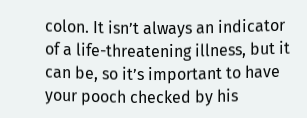colon. It isn’t always an indicator of a life-threatening illness, but it can be, so it’s important to have your pooch checked by his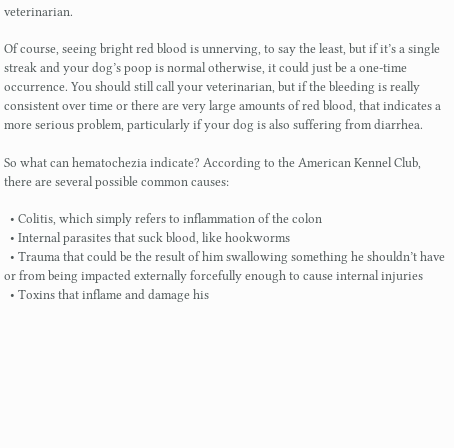veterinarian.

Of course, seeing bright red blood is unnerving, to say the least, but if it’s a single streak and your dog’s poop is normal otherwise, it could just be a one-time occurrence. You should still call your veterinarian, but if the bleeding is really consistent over time or there are very large amounts of red blood, that indicates a more serious problem, particularly if your dog is also suffering from diarrhea.

So what can hematochezia indicate? According to the American Kennel Club, there are several possible common causes:

  • Colitis, which simply refers to inflammation of the colon
  • Internal parasites that suck blood, like hookworms
  • Trauma that could be the result of him swallowing something he shouldn’t have or from being impacted externally forcefully enough to cause internal injuries
  • Toxins that inflame and damage his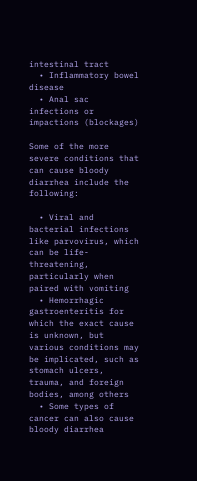intestinal tract
  • Inflammatory bowel disease
  • Anal sac infections or impactions (blockages)

Some of the more severe conditions that can cause bloody diarrhea include the following:

  • Viral and bacterial infections like parvovirus, which can be life-threatening, particularly when paired with vomiting
  • Hemorrhagic gastroenteritis for which the exact cause is unknown, but various conditions may be implicated, such as stomach ulcers, trauma, and foreign bodies, among others
  • Some types of cancer can also cause bloody diarrhea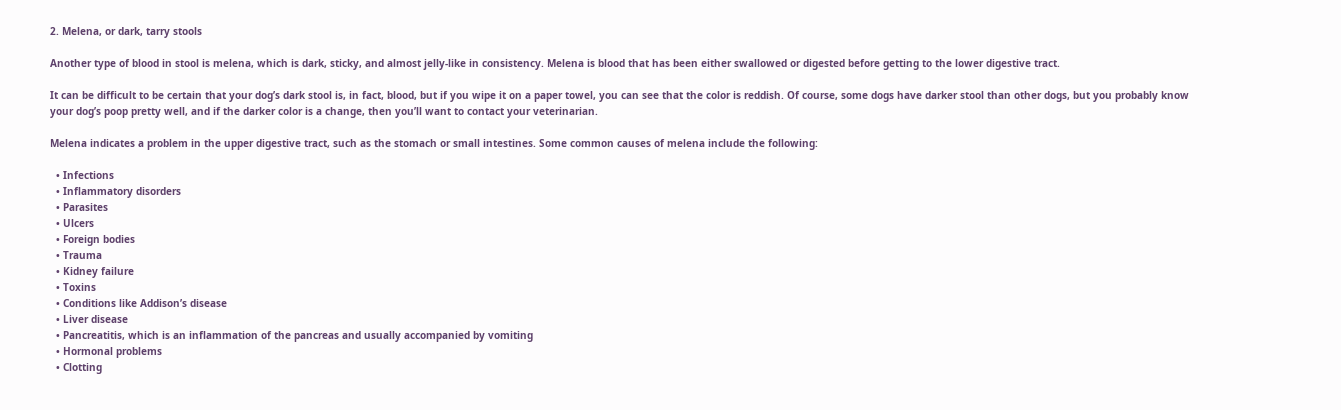2. Melena, or dark, tarry stools

Another type of blood in stool is melena, which is dark, sticky, and almost jelly-like in consistency. Melena is blood that has been either swallowed or digested before getting to the lower digestive tract.

It can be difficult to be certain that your dog’s dark stool is, in fact, blood, but if you wipe it on a paper towel, you can see that the color is reddish. Of course, some dogs have darker stool than other dogs, but you probably know your dog’s poop pretty well, and if the darker color is a change, then you’ll want to contact your veterinarian.

Melena indicates a problem in the upper digestive tract, such as the stomach or small intestines. Some common causes of melena include the following:

  • Infections
  • Inflammatory disorders
  • Parasites
  • Ulcers
  • Foreign bodies
  • Trauma
  • Kidney failure
  • Toxins
  • Conditions like Addison’s disease
  • Liver disease
  • Pancreatitis, which is an inflammation of the pancreas and usually accompanied by vomiting
  • Hormonal problems
  • Clotting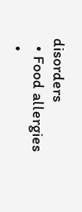disorders
  • Food allergies
  •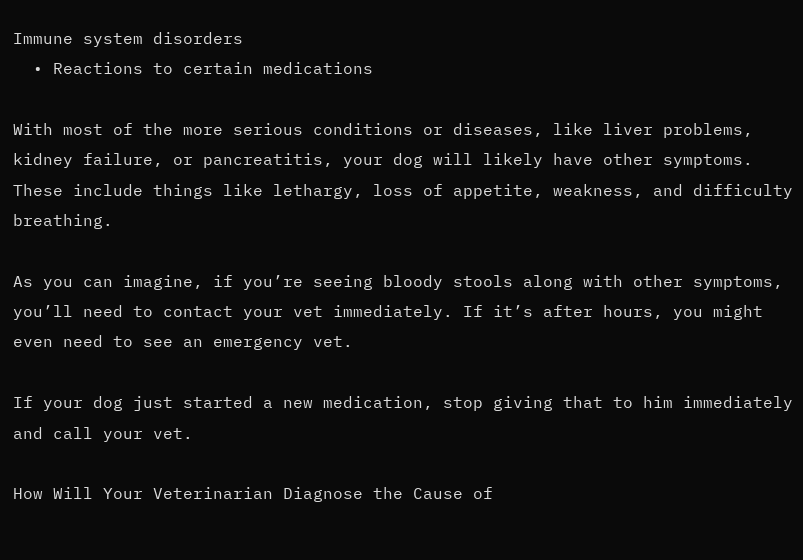Immune system disorders
  • Reactions to certain medications

With most of the more serious conditions or diseases, like liver problems, kidney failure, or pancreatitis, your dog will likely have other symptoms. These include things like lethargy, loss of appetite, weakness, and difficulty breathing.

As you can imagine, if you’re seeing bloody stools along with other symptoms, you’ll need to contact your vet immediately. If it’s after hours, you might even need to see an emergency vet.

If your dog just started a new medication, stop giving that to him immediately and call your vet.

How Will Your Veterinarian Diagnose the Cause of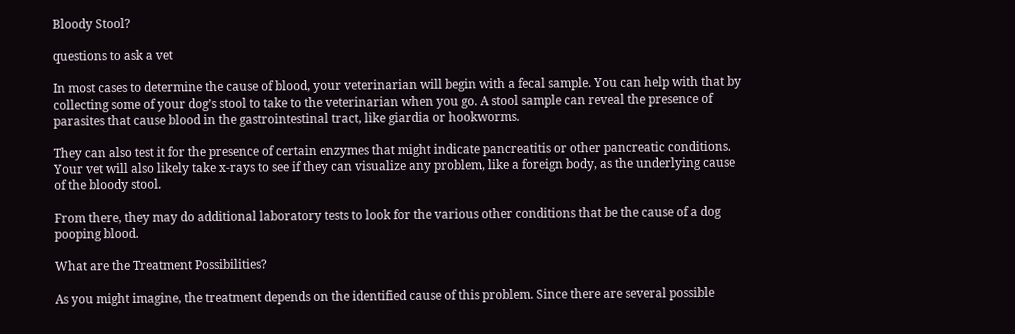Bloody Stool?

questions to ask a vet

In most cases to determine the cause of blood, your veterinarian will begin with a fecal sample. You can help with that by collecting some of your dog’s stool to take to the veterinarian when you go. A stool sample can reveal the presence of parasites that cause blood in the gastrointestinal tract, like giardia or hookworms.

They can also test it for the presence of certain enzymes that might indicate pancreatitis or other pancreatic conditions. Your vet will also likely take x-rays to see if they can visualize any problem, like a foreign body, as the underlying cause of the bloody stool.

From there, they may do additional laboratory tests to look for the various other conditions that be the cause of a dog pooping blood.

What are the Treatment Possibilities?

As you might imagine, the treatment depends on the identified cause of this problem. Since there are several possible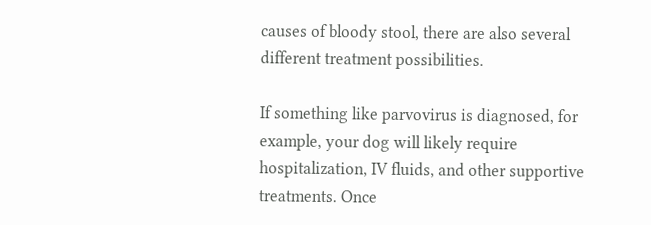causes of bloody stool, there are also several different treatment possibilities.

If something like parvovirus is diagnosed, for example, your dog will likely require hospitalization, IV fluids, and other supportive treatments. Once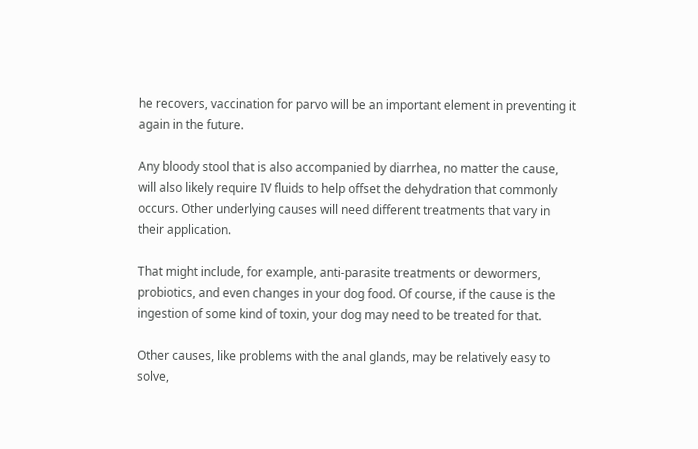he recovers, vaccination for parvo will be an important element in preventing it again in the future.

Any bloody stool that is also accompanied by diarrhea, no matter the cause, will also likely require IV fluids to help offset the dehydration that commonly occurs. Other underlying causes will need different treatments that vary in their application.

That might include, for example, anti-parasite treatments or dewormers, probiotics, and even changes in your dog food. Of course, if the cause is the ingestion of some kind of toxin, your dog may need to be treated for that.

Other causes, like problems with the anal glands, may be relatively easy to solve,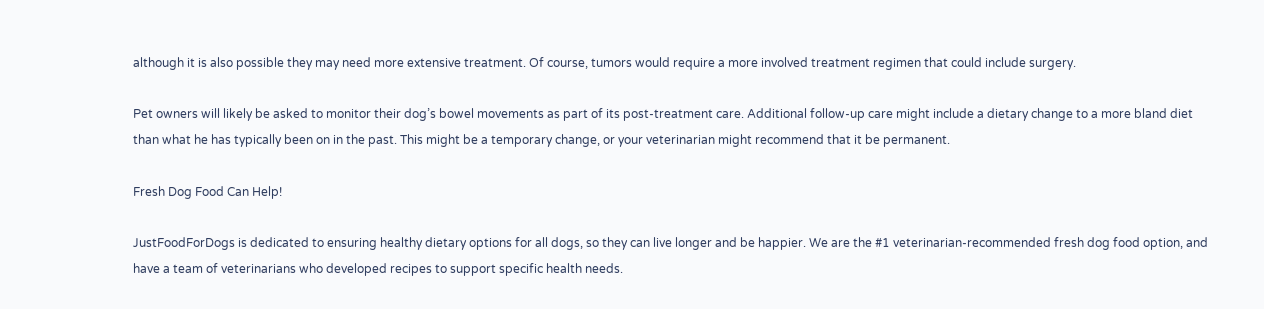although it is also possible they may need more extensive treatment. Of course, tumors would require a more involved treatment regimen that could include surgery.

Pet owners will likely be asked to monitor their dog’s bowel movements as part of its post-treatment care. Additional follow-up care might include a dietary change to a more bland diet than what he has typically been on in the past. This might be a temporary change, or your veterinarian might recommend that it be permanent.

Fresh Dog Food Can Help!

JustFoodForDogs is dedicated to ensuring healthy dietary options for all dogs, so they can live longer and be happier. We are the #1 veterinarian-recommended fresh dog food option, and have a team of veterinarians who developed recipes to support specific health needs.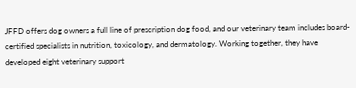JFFD offers dog owners a full line of prescription dog food, and our veterinary team includes board-certified specialists in nutrition, toxicology, and dermatology. Working together, they have developed eight veterinary support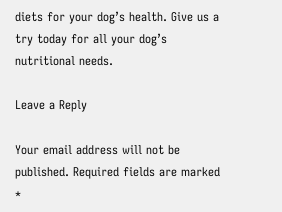diets for your dog’s health. Give us a try today for all your dog’s nutritional needs.

Leave a Reply

Your email address will not be published. Required fields are marked *